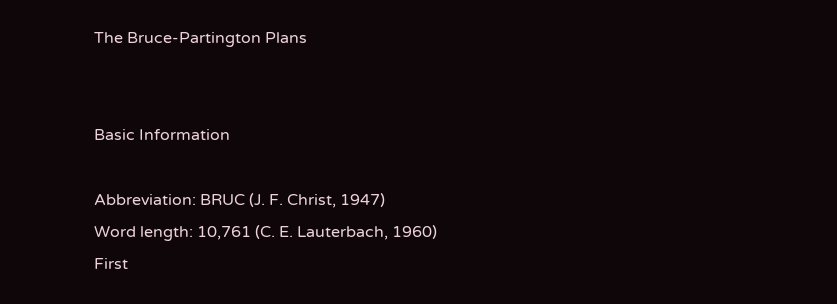The Bruce-Partington Plans


Basic Information

Abbreviation: BRUC (J. F. Christ, 1947)
Word length: 10,761 (C. E. Lauterbach, 1960)
First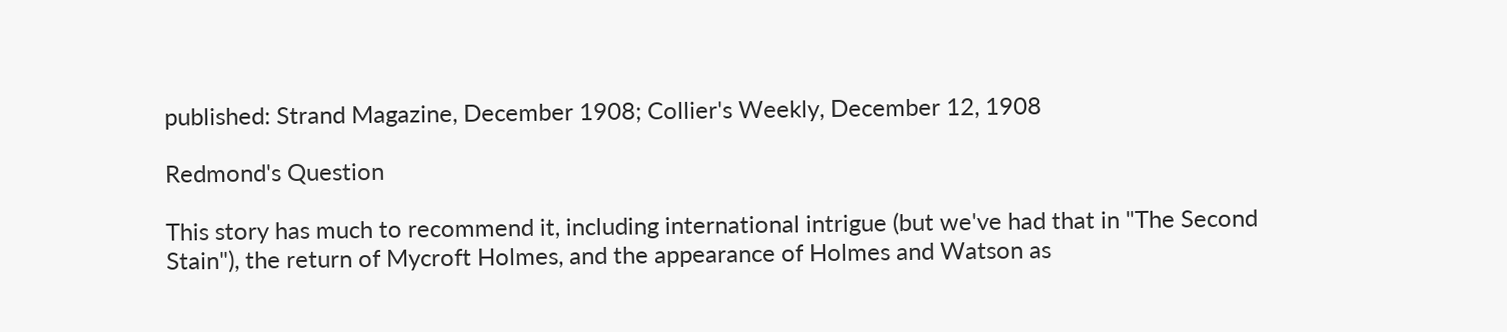published: Strand Magazine, December 1908; Collier's Weekly, December 12, 1908

Redmond's Question

This story has much to recommend it, including international intrigue (but we've had that in "The Second Stain"), the return of Mycroft Holmes, and the appearance of Holmes and Watson as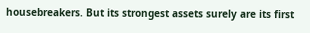housebreakers. But its strongest assets surely are its first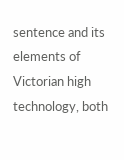sentence and its elements of Victorian high technology, both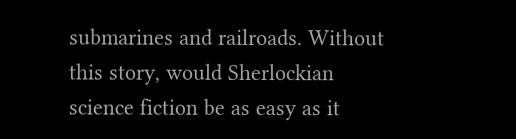submarines and railroads. Without this story, would Sherlockian science fiction be as easy as it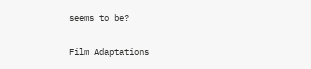seems to be?

Film Adaptations